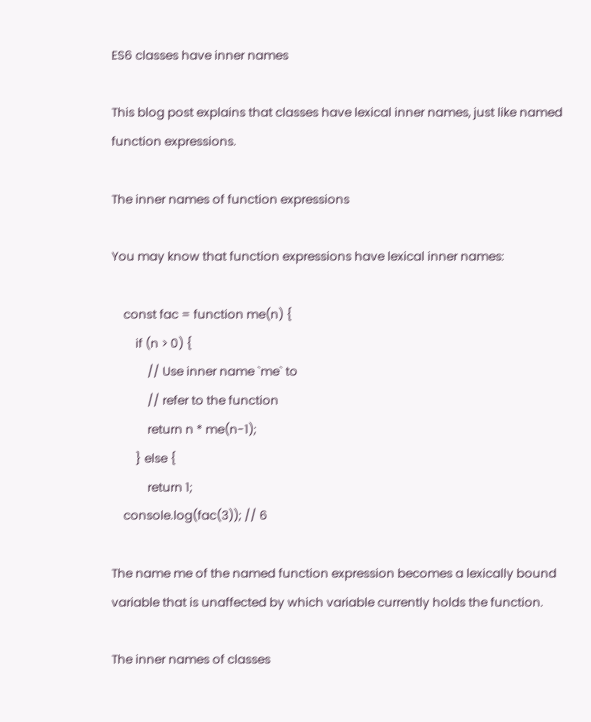ES6 classes have inner names

This blog post explains that classes have lexical inner names, just like named function expressions.

The inner names of function expressions

You may know that function expressions have lexical inner names:

    const fac = function me(n) {
        if (n > 0) {
            // Use inner name `me` to
            // refer to the function
            return n * me(n-1);
        } else {
            return 1;
    console.log(fac(3)); // 6

The name me of the named function expression becomes a lexically bound variable that is unaffected by which variable currently holds the function.

The inner names of classes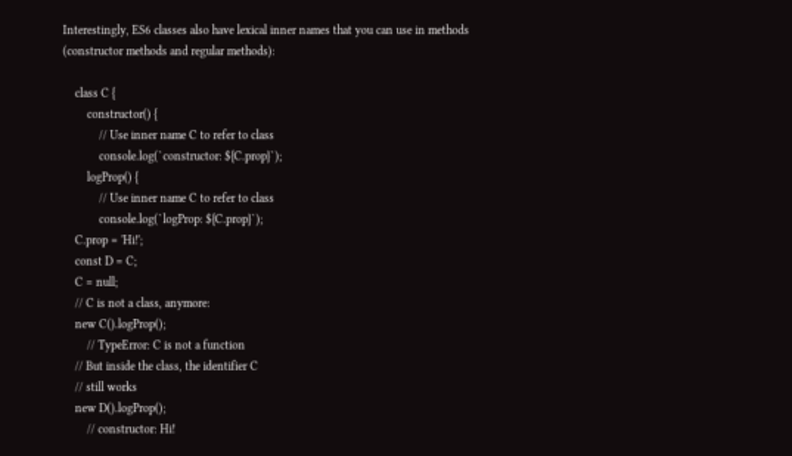Interestingly, ES6 classes also have lexical inner names that you can use in methods (constructor methods and regular methods):

    class C {
        constructor() {
            // Use inner name C to refer to class
            console.log(`constructor: ${C.prop}`);
        logProp() {
            // Use inner name C to refer to class
            console.log(`logProp: ${C.prop}`);
    C.prop = 'Hi!';
    const D = C;
    C = null;
    // C is not a class, anymore:
    new C().logProp();
        // TypeError: C is not a function
    // But inside the class, the identifier C
    // still works
    new D().logProp();
        // constructor: Hi!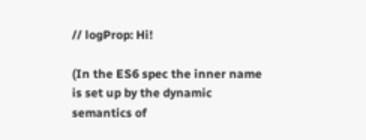// logProp: Hi!

(In the ES6 spec the inner name is set up by the dynamic semantics of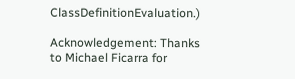ClassDefinitionEvaluation.)

Acknowledgement: Thanks to Michael Ficarra for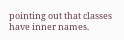pointing out that classes have inner names.